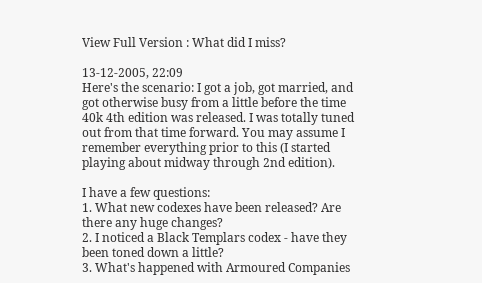View Full Version : What did I miss?

13-12-2005, 22:09
Here's the scenario: I got a job, got married, and got otherwise busy from a little before the time 40k 4th edition was released. I was totally tuned out from that time forward. You may assume I remember everything prior to this (I started playing about midway through 2nd edition).

I have a few questions:
1. What new codexes have been released? Are there any huge changes?
2. I noticed a Black Templars codex - have they been toned down a little?
3. What's happened with Armoured Companies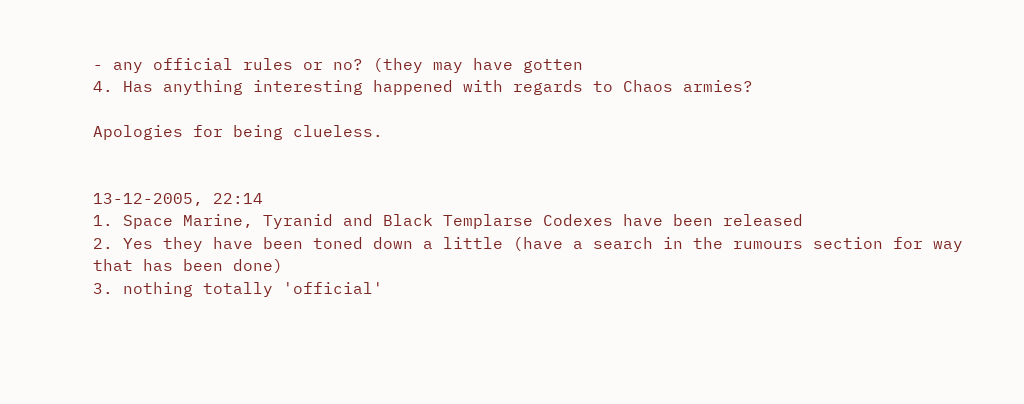- any official rules or no? (they may have gotten
4. Has anything interesting happened with regards to Chaos armies?

Apologies for being clueless.


13-12-2005, 22:14
1. Space Marine, Tyranid and Black Templarse Codexes have been released
2. Yes they have been toned down a little (have a search in the rumours section for way that has been done)
3. nothing totally 'official'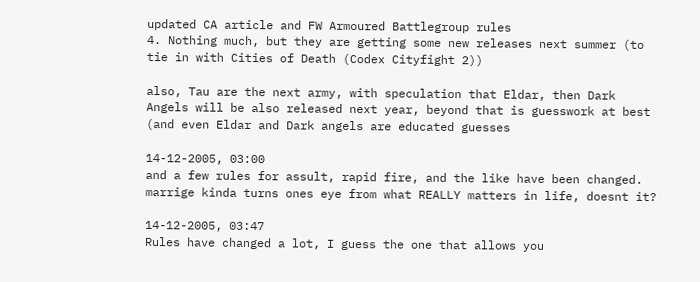updated CA article and FW Armoured Battlegroup rules
4. Nothing much, but they are getting some new releases next summer (to tie in with Cities of Death (Codex Cityfight 2))

also, Tau are the next army, with speculation that Eldar, then Dark Angels will be also released next year, beyond that is guesswork at best (and even Eldar and Dark angels are educated guesses

14-12-2005, 03:00
and a few rules for assult, rapid fire, and the like have been changed. marrige kinda turns ones eye from what REALLY matters in life, doesnt it?

14-12-2005, 03:47
Rules have changed a lot, I guess the one that allows you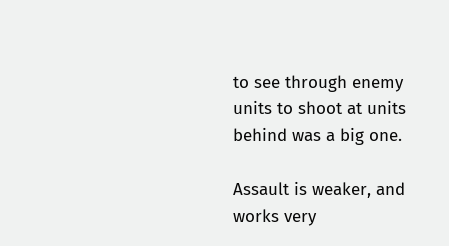to see through enemy units to shoot at units behind was a big one.

Assault is weaker, and works very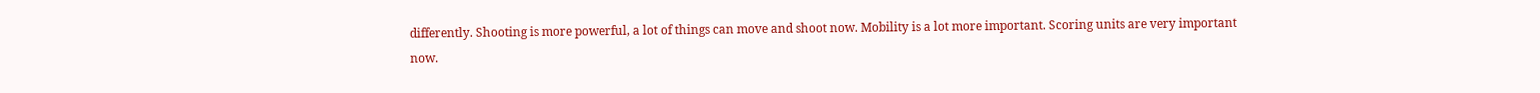differently. Shooting is more powerful, a lot of things can move and shoot now. Mobility is a lot more important. Scoring units are very important now.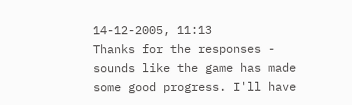14-12-2005, 11:13
Thanks for the responses - sounds like the game has made some good progress. I'll have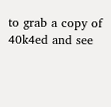to grab a copy of 40k4ed and see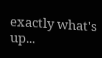exactly what's up...